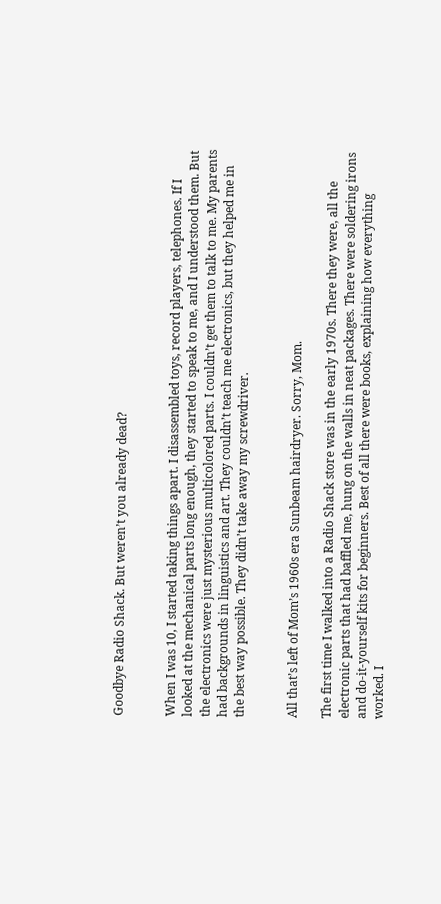Goodbye Radio Shack. But weren’t you already dead?


When I was 10, I started taking things apart. I disassembled toys, record players, telephones. If I looked at the mechanical parts long enough, they started to speak to me, and I understood them. But the electronics were just mysterious multicolored parts. I couldn’t get them to talk to me. My parents had backgrounds in linguistics and art. They couldn’t teach me electronics, but they helped me in the best way possible. They didn’t take away my screwdriver.


All that’s left of Mom’s 1960s era Sunbeam hairdryer. Sorry, Mom.

The first time I walked into a Radio Shack store was in the early 1970s. There they were, all the electronic parts that had baffled me, hung on the walls in neat packages. There were soldering irons and do-it-yourself kits for beginners. Best of all there were books, explaining how everything worked. I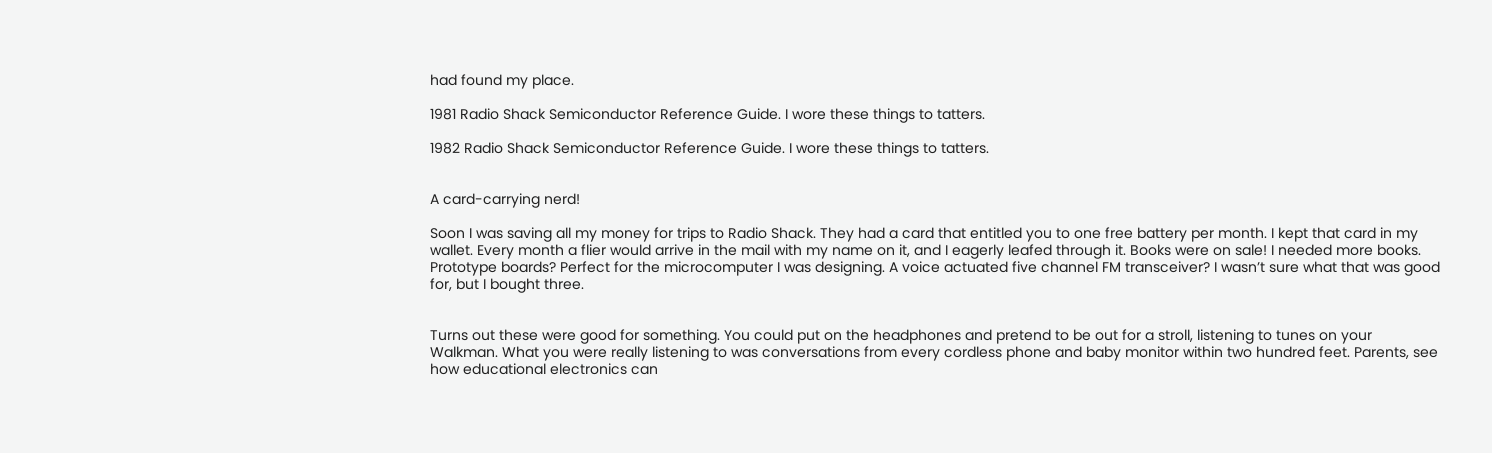had found my place.

1981 Radio Shack Semiconductor Reference Guide. I wore these things to tatters.

1982 Radio Shack Semiconductor Reference Guide. I wore these things to tatters.


A card-carrying nerd!

Soon I was saving all my money for trips to Radio Shack. They had a card that entitled you to one free battery per month. I kept that card in my wallet. Every month a flier would arrive in the mail with my name on it, and I eagerly leafed through it. Books were on sale! I needed more books. Prototype boards? Perfect for the microcomputer I was designing. A voice actuated five channel FM transceiver? I wasn’t sure what that was good for, but I bought three.


Turns out these were good for something. You could put on the headphones and pretend to be out for a stroll, listening to tunes on your Walkman. What you were really listening to was conversations from every cordless phone and baby monitor within two hundred feet. Parents, see how educational electronics can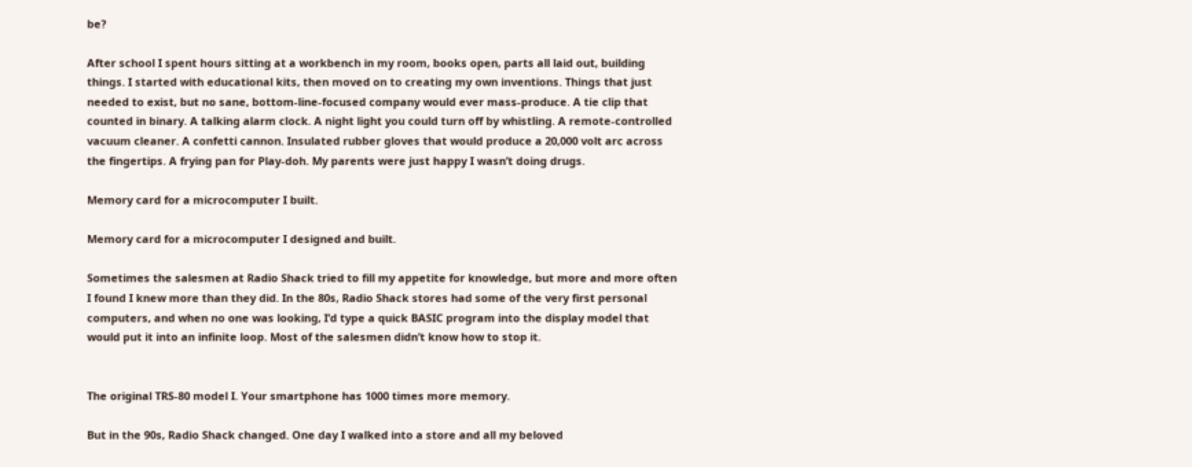be?

After school I spent hours sitting at a workbench in my room, books open, parts all laid out, building things. I started with educational kits, then moved on to creating my own inventions. Things that just needed to exist, but no sane, bottom-line-focused company would ever mass-produce. A tie clip that counted in binary. A talking alarm clock. A night light you could turn off by whistling. A remote-controlled vacuum cleaner. A confetti cannon. Insulated rubber gloves that would produce a 20,000 volt arc across the fingertips. A frying pan for Play-doh. My parents were just happy I wasn’t doing drugs.

Memory card for a microcomputer I built.

Memory card for a microcomputer I designed and built.

Sometimes the salesmen at Radio Shack tried to fill my appetite for knowledge, but more and more often I found I knew more than they did. In the 80s, Radio Shack stores had some of the very first personal computers, and when no one was looking, I’d type a quick BASIC program into the display model that would put it into an infinite loop. Most of the salesmen didn’t know how to stop it.


The original TRS-80 model I. Your smartphone has 1000 times more memory.

But in the 90s, Radio Shack changed. One day I walked into a store and all my beloved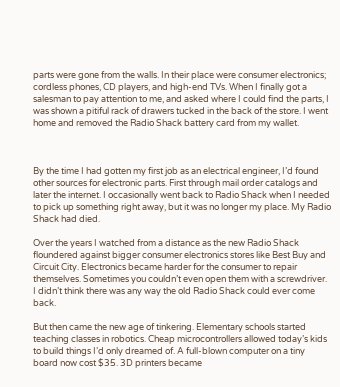parts were gone from the walls. In their place were consumer electronics; cordless phones, CD players, and high-end TVs. When I finally got a salesman to pay attention to me, and asked where I could find the parts, I was shown a pitiful rack of drawers tucked in the back of the store. I went home and removed the Radio Shack battery card from my wallet.



By the time I had gotten my first job as an electrical engineer, I’d found other sources for electronic parts. First through mail order catalogs and later the internet. I occasionally went back to Radio Shack when I needed to pick up something right away, but it was no longer my place. My Radio Shack had died.

Over the years I watched from a distance as the new Radio Shack floundered against bigger consumer electronics stores like Best Buy and Circuit City. Electronics became harder for the consumer to repair themselves. Sometimes you couldn’t even open them with a screwdriver. I didn’t think there was any way the old Radio Shack could ever come back.

But then came the new age of tinkering. Elementary schools started teaching classes in robotics. Cheap microcontrollers allowed today’s kids to build things I’d only dreamed of. A full-blown computer on a tiny board now cost $35. 3D printers became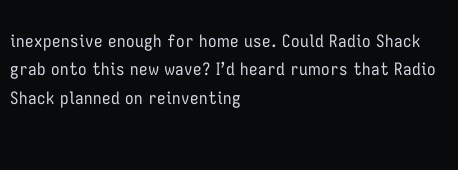inexpensive enough for home use. Could Radio Shack grab onto this new wave? I’d heard rumors that Radio Shack planned on reinventing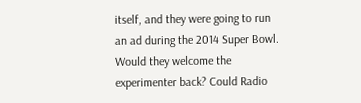itself, and they were going to run an ad during the 2014 Super Bowl. Would they welcome the experimenter back? Could Radio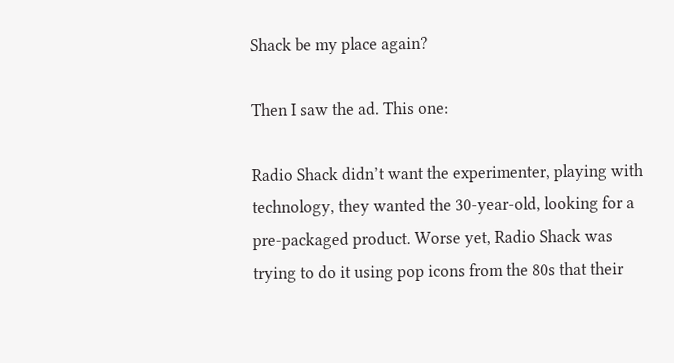Shack be my place again?

Then I saw the ad. This one:

Radio Shack didn’t want the experimenter, playing with technology, they wanted the 30-year-old, looking for a pre-packaged product. Worse yet, Radio Shack was trying to do it using pop icons from the 80s that their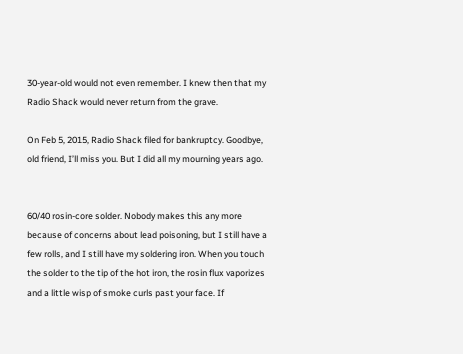30-year-old would not even remember. I knew then that my Radio Shack would never return from the grave.

On Feb 5, 2015, Radio Shack filed for bankruptcy. Goodbye, old friend, I’ll miss you. But I did all my mourning years ago.


60/40 rosin-core solder. Nobody makes this any more because of concerns about lead poisoning, but I still have a few rolls, and I still have my soldering iron. When you touch the solder to the tip of the hot iron, the rosin flux vaporizes and a little wisp of smoke curls past your face. If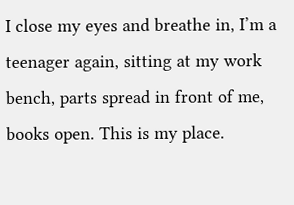I close my eyes and breathe in, I’m a teenager again, sitting at my work bench, parts spread in front of me, books open. This is my place.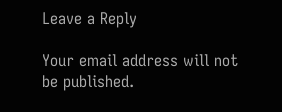Leave a Reply

Your email address will not be published.